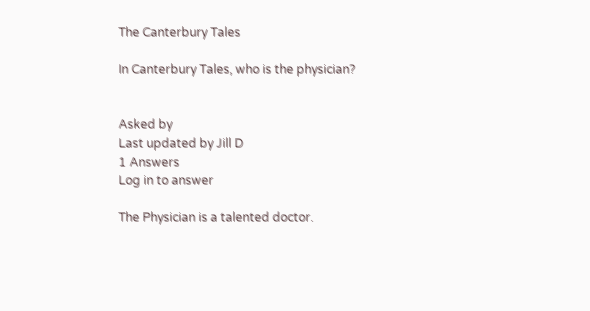The Canterbury Tales

In Canterbury Tales, who is the physician?


Asked by
Last updated by Jill D
1 Answers
Log in to answer

The Physician is a talented doctor.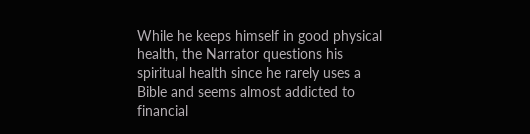While he keeps himself in good physical health, the Narrator questions his spiritual health since he rarely uses a Bible and seems almost addicted to financial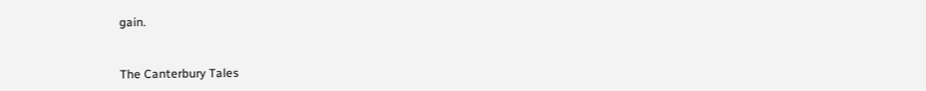gain.


The Canterbury Tales